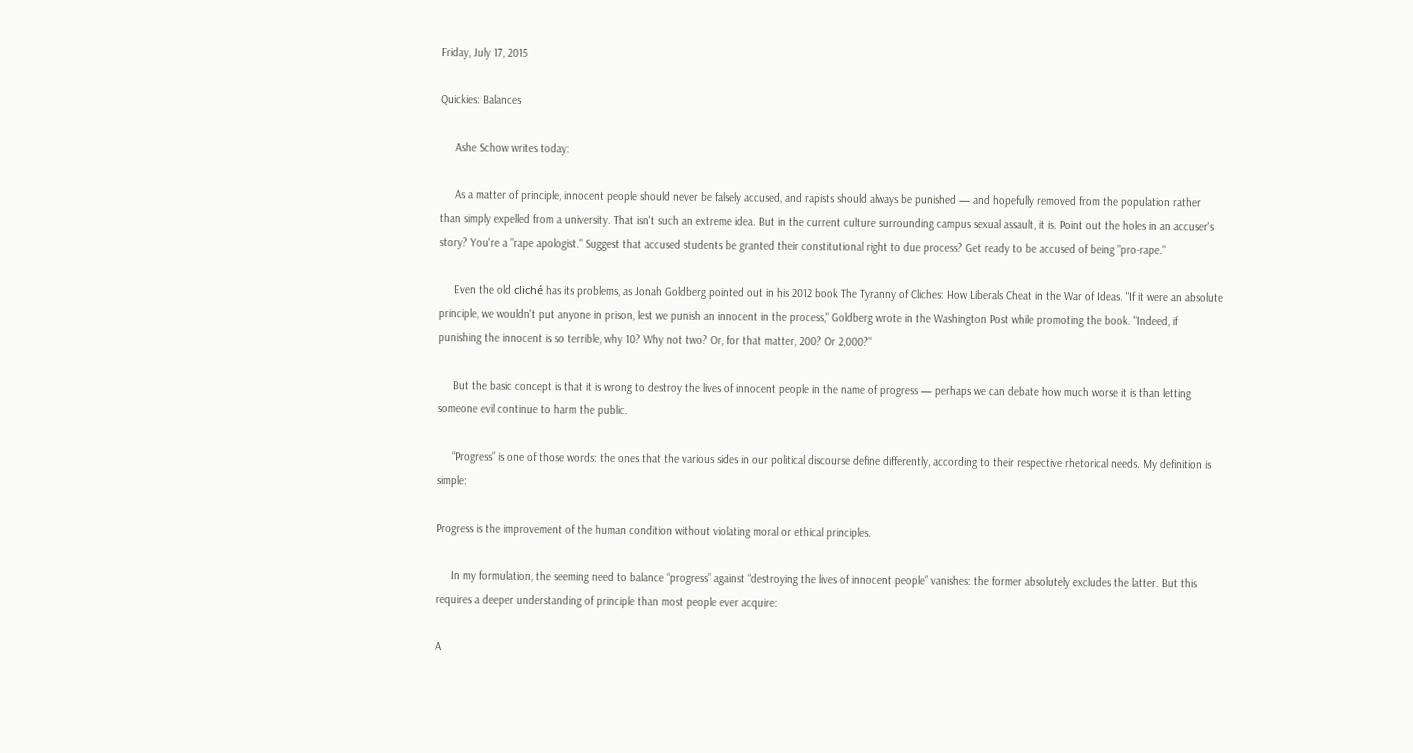Friday, July 17, 2015

Quickies: Balances

     Ashe Schow writes today:

     As a matter of principle, innocent people should never be falsely accused, and rapists should always be punished — and hopefully removed from the population rather than simply expelled from a university. That isn't such an extreme idea. But in the current culture surrounding campus sexual assault, it is. Point out the holes in an accuser's story? You're a "rape apologist." Suggest that accused students be granted their constitutional right to due process? Get ready to be accused of being "pro-rape."

     Even the old cliché has its problems, as Jonah Goldberg pointed out in his 2012 book The Tyranny of Cliches: How Liberals Cheat in the War of Ideas. "If it were an absolute principle, we wouldn't put anyone in prison, lest we punish an innocent in the process," Goldberg wrote in the Washington Post while promoting the book. "Indeed, if punishing the innocent is so terrible, why 10? Why not two? Or, for that matter, 200? Or 2,000?"

     But the basic concept is that it is wrong to destroy the lives of innocent people in the name of progress — perhaps we can debate how much worse it is than letting someone evil continue to harm the public.

     “Progress” is one of those words: the ones that the various sides in our political discourse define differently, according to their respective rhetorical needs. My definition is simple:

Progress is the improvement of the human condition without violating moral or ethical principles.

     In my formulation, the seeming need to balance “progress” against “destroying the lives of innocent people” vanishes: the former absolutely excludes the latter. But this requires a deeper understanding of principle than most people ever acquire:

A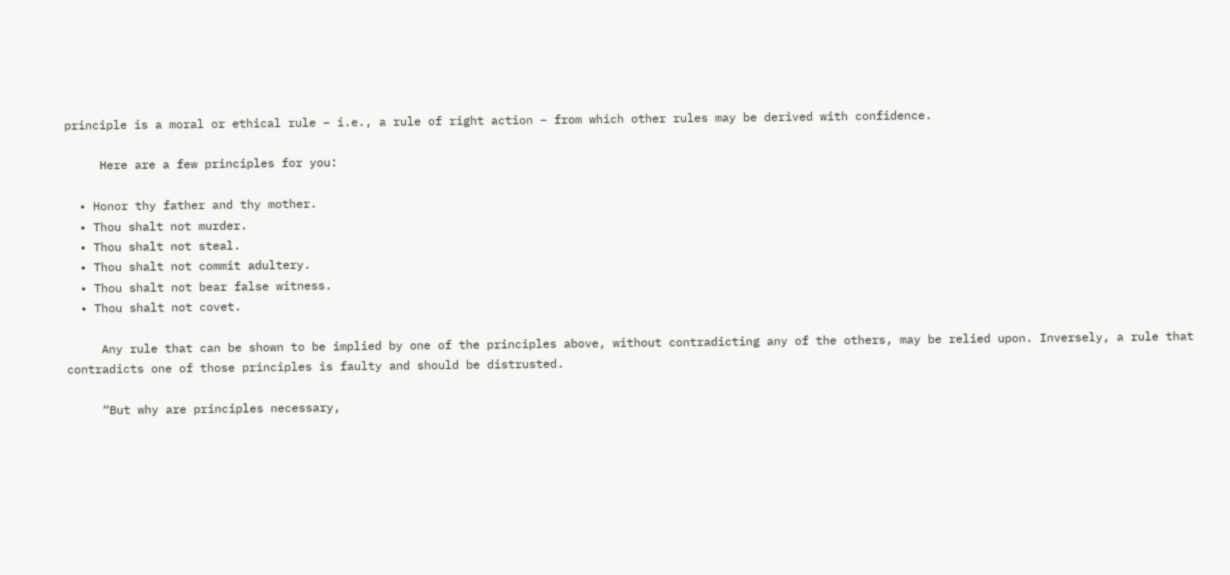principle is a moral or ethical rule – i.e., a rule of right action – from which other rules may be derived with confidence.

     Here are a few principles for you:

  • Honor thy father and thy mother.
  • Thou shalt not murder.
  • Thou shalt not steal.
  • Thou shalt not commit adultery.
  • Thou shalt not bear false witness.
  • Thou shalt not covet.

     Any rule that can be shown to be implied by one of the principles above, without contradicting any of the others, may be relied upon. Inversely, a rule that contradicts one of those principles is faulty and should be distrusted.

     “But why are principles necessary,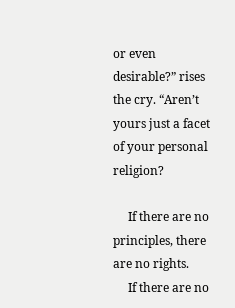or even desirable?” rises the cry. “Aren’t yours just a facet of your personal religion?

     If there are no principles, there are no rights.
     If there are no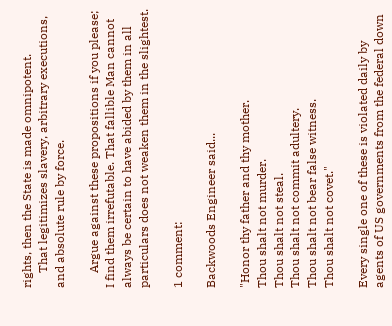rights, then the State is made omnipotent.
     That legitimizes slavery, arbitrary executions, and absolute rule by force.

     Argue against these propositions if you please; I find them irrefutable. That fallible Man cannot always be certain to have abided by them in all particulars does not weaken them in the slightest.

1 comment:

Backwoods Engineer said...

"Honor thy father and thy mother.
Thou shalt not murder.
Thou shalt not steal.
Thou shalt not commit adultery.
Thou shalt not bear false witness.
Thou shalt not covet."

Every single one of these is violated daily by agents of US governments from the federal down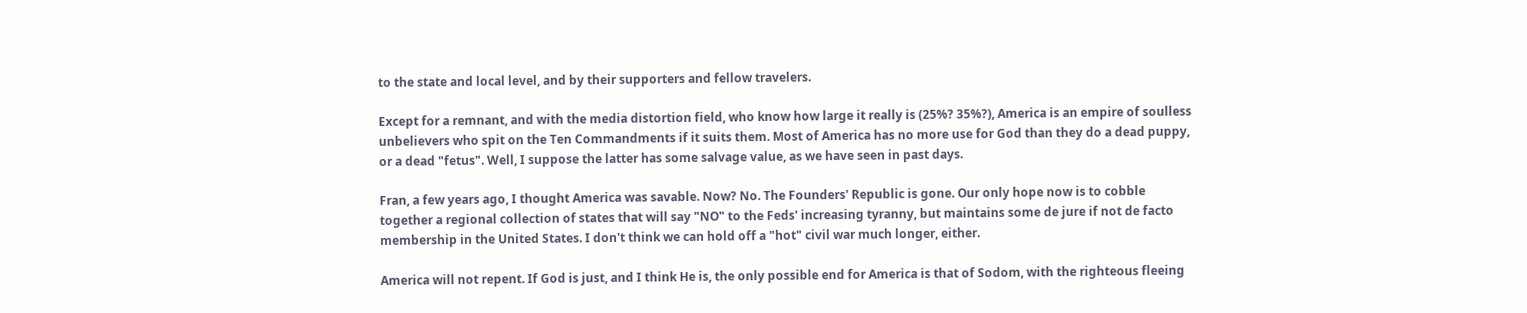to the state and local level, and by their supporters and fellow travelers.

Except for a remnant, and with the media distortion field, who know how large it really is (25%? 35%?), America is an empire of soulless unbelievers who spit on the Ten Commandments if it suits them. Most of America has no more use for God than they do a dead puppy, or a dead "fetus". Well, I suppose the latter has some salvage value, as we have seen in past days.

Fran, a few years ago, I thought America was savable. Now? No. The Founders' Republic is gone. Our only hope now is to cobble together a regional collection of states that will say "NO" to the Feds' increasing tyranny, but maintains some de jure if not de facto membership in the United States. I don't think we can hold off a "hot" civil war much longer, either.

America will not repent. If God is just, and I think He is, the only possible end for America is that of Sodom, with the righteous fleeing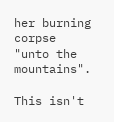her burning corpse "unto the mountains".

This isn't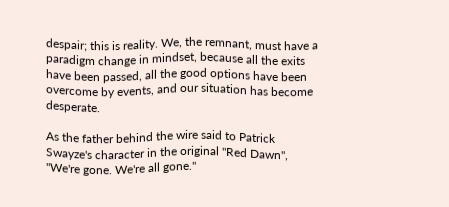despair; this is reality. We, the remnant, must have a paradigm change in mindset, because all the exits have been passed, all the good options have been overcome by events, and our situation has become desperate.

As the father behind the wire said to Patrick Swayze's character in the original "Red Dawn",
"We're gone. We're all gone."